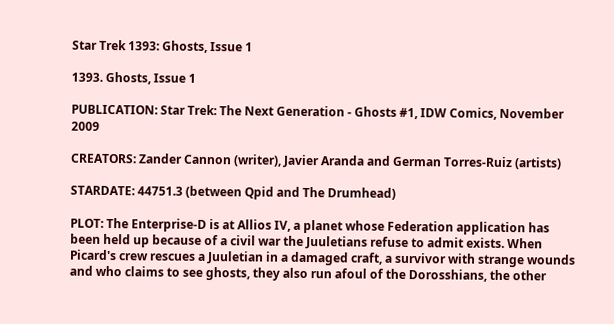Star Trek 1393: Ghosts, Issue 1

1393. Ghosts, Issue 1

PUBLICATION: Star Trek: The Next Generation - Ghosts #1, IDW Comics, November 2009

CREATORS: Zander Cannon (writer), Javier Aranda and German Torres-Ruiz (artists)

STARDATE: 44751.3 (between Qpid and The Drumhead)

PLOT: The Enterprise-D is at Allios IV, a planet whose Federation application has been held up because of a civil war the Juuletians refuse to admit exists. When Picard's crew rescues a Juuletian in a damaged craft, a survivor with strange wounds and who claims to see ghosts, they also run afoul of the Dorosshians, the other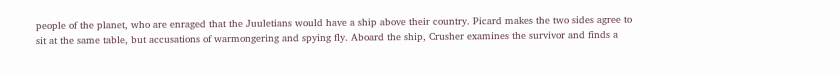people of the planet, who are enraged that the Juuletians would have a ship above their country. Picard makes the two sides agree to sit at the same table, but accusations of warmongering and spying fly. Aboard the ship, Crusher examines the survivor and finds a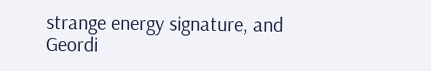strange energy signature, and Geordi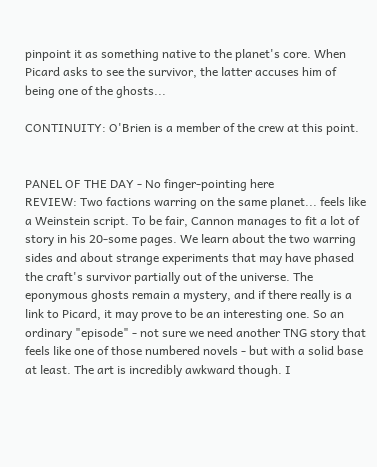pinpoint it as something native to the planet's core. When Picard asks to see the survivor, the latter accuses him of being one of the ghosts...

CONTINUITY: O'Brien is a member of the crew at this point.


PANEL OF THE DAY - No finger-pointing here
REVIEW: Two factions warring on the same planet... feels like a Weinstein script. To be fair, Cannon manages to fit a lot of story in his 20-some pages. We learn about the two warring sides and about strange experiments that may have phased the craft's survivor partially out of the universe. The eponymous ghosts remain a mystery, and if there really is a link to Picard, it may prove to be an interesting one. So an ordinary "episode" - not sure we need another TNG story that feels like one of those numbered novels - but with a solid base at least. The art is incredibly awkward though. I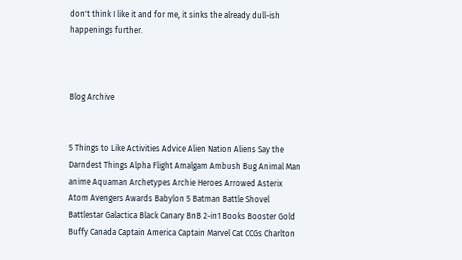don't think I like it and for me, it sinks the already dull-ish happenings further.



Blog Archive


5 Things to Like Activities Advice Alien Nation Aliens Say the Darndest Things Alpha Flight Amalgam Ambush Bug Animal Man anime Aquaman Archetypes Archie Heroes Arrowed Asterix Atom Avengers Awards Babylon 5 Batman Battle Shovel Battlestar Galactica Black Canary BnB 2-in1 Books Booster Gold Buffy Canada Captain America Captain Marvel Cat CCGs Charlton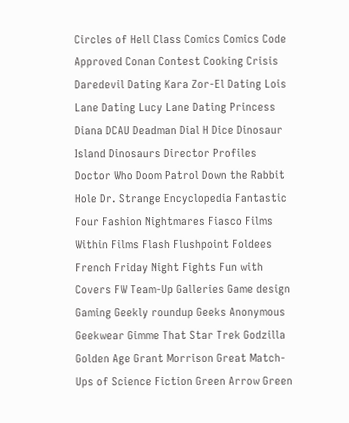Circles of Hell Class Comics Comics Code Approved Conan Contest Cooking Crisis Daredevil Dating Kara Zor-El Dating Lois Lane Dating Lucy Lane Dating Princess Diana DCAU Deadman Dial H Dice Dinosaur Island Dinosaurs Director Profiles Doctor Who Doom Patrol Down the Rabbit Hole Dr. Strange Encyclopedia Fantastic Four Fashion Nightmares Fiasco Films Within Films Flash Flushpoint Foldees French Friday Night Fights Fun with Covers FW Team-Up Galleries Game design Gaming Geekly roundup Geeks Anonymous Geekwear Gimme That Star Trek Godzilla Golden Age Grant Morrison Great Match-Ups of Science Fiction Green Arrow Green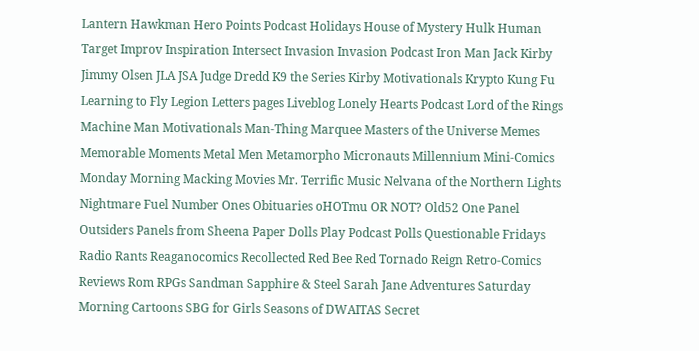Lantern Hawkman Hero Points Podcast Holidays House of Mystery Hulk Human Target Improv Inspiration Intersect Invasion Invasion Podcast Iron Man Jack Kirby Jimmy Olsen JLA JSA Judge Dredd K9 the Series Kirby Motivationals Krypto Kung Fu Learning to Fly Legion Letters pages Liveblog Lonely Hearts Podcast Lord of the Rings Machine Man Motivationals Man-Thing Marquee Masters of the Universe Memes Memorable Moments Metal Men Metamorpho Micronauts Millennium Mini-Comics Monday Morning Macking Movies Mr. Terrific Music Nelvana of the Northern Lights Nightmare Fuel Number Ones Obituaries oHOTmu OR NOT? Old52 One Panel Outsiders Panels from Sheena Paper Dolls Play Podcast Polls Questionable Fridays Radio Rants Reaganocomics Recollected Red Bee Red Tornado Reign Retro-Comics Reviews Rom RPGs Sandman Sapphire & Steel Sarah Jane Adventures Saturday Morning Cartoons SBG for Girls Seasons of DWAITAS Secret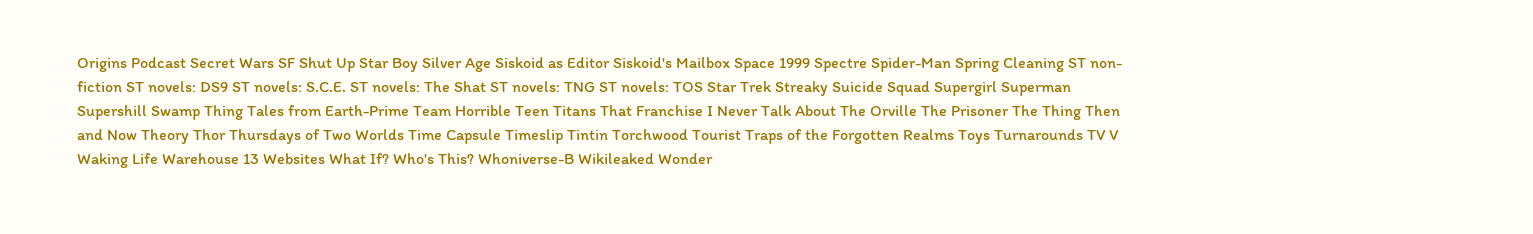Origins Podcast Secret Wars SF Shut Up Star Boy Silver Age Siskoid as Editor Siskoid's Mailbox Space 1999 Spectre Spider-Man Spring Cleaning ST non-fiction ST novels: DS9 ST novels: S.C.E. ST novels: The Shat ST novels: TNG ST novels: TOS Star Trek Streaky Suicide Squad Supergirl Superman Supershill Swamp Thing Tales from Earth-Prime Team Horrible Teen Titans That Franchise I Never Talk About The Orville The Prisoner The Thing Then and Now Theory Thor Thursdays of Two Worlds Time Capsule Timeslip Tintin Torchwood Tourist Traps of the Forgotten Realms Toys Turnarounds TV V Waking Life Warehouse 13 Websites What If? Who's This? Whoniverse-B Wikileaked Wonder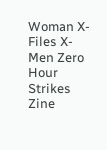Woman X-Files X-Men Zero Hour Strikes Zine